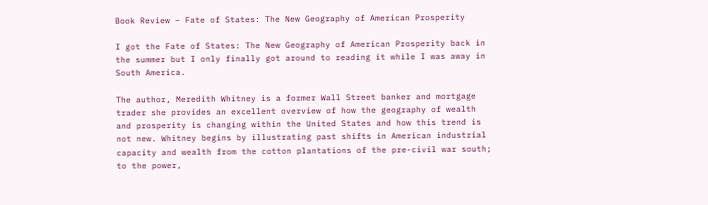Book Review – Fate of States: The New Geography of American Prosperity

I got the Fate of States: The New Geography of American Prosperity back in the summer but I only finally got around to reading it while I was away in South America.

The author, Meredith Whitney is a former Wall Street banker and mortgage trader she provides an excellent overview of how the geography of wealth and prosperity is changing within the United States and how this trend is not new. Whitney begins by illustrating past shifts in American industrial capacity and wealth from the cotton plantations of the pre-civil war south; to the power,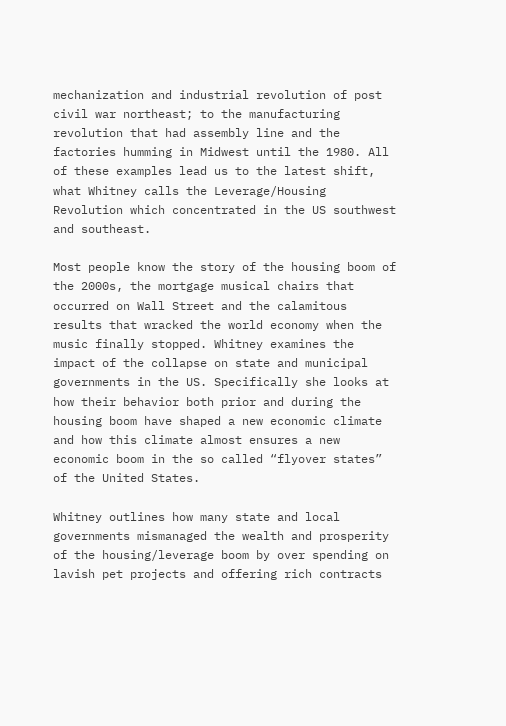mechanization and industrial revolution of post civil war northeast; to the manufacturing revolution that had assembly line and the factories humming in Midwest until the 1980. All of these examples lead us to the latest shift, what Whitney calls the Leverage/Housing Revolution which concentrated in the US southwest and southeast.

Most people know the story of the housing boom of the 2000s, the mortgage musical chairs that occurred on Wall Street and the calamitous results that wracked the world economy when the music finally stopped. Whitney examines the impact of the collapse on state and municipal governments in the US. Specifically she looks at how their behavior both prior and during the housing boom have shaped a new economic climate and how this climate almost ensures a new economic boom in the so called “flyover states” of the United States.

Whitney outlines how many state and local governments mismanaged the wealth and prosperity of the housing/leverage boom by over spending on lavish pet projects and offering rich contracts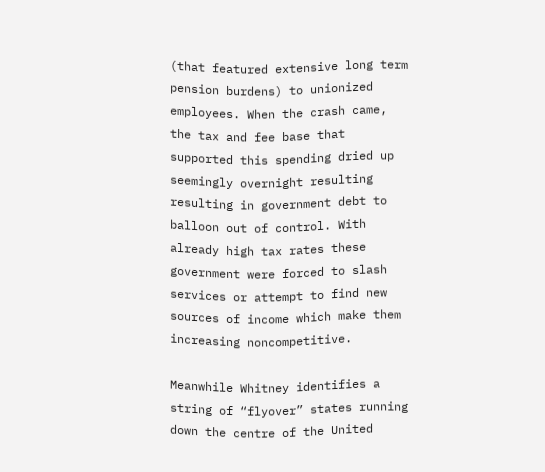(that featured extensive long term pension burdens) to unionized employees. When the crash came, the tax and fee base that supported this spending dried up seemingly overnight resulting resulting in government debt to balloon out of control. With already high tax rates these government were forced to slash services or attempt to find new sources of income which make them increasing noncompetitive.

Meanwhile Whitney identifies a string of “flyover” states running down the centre of the United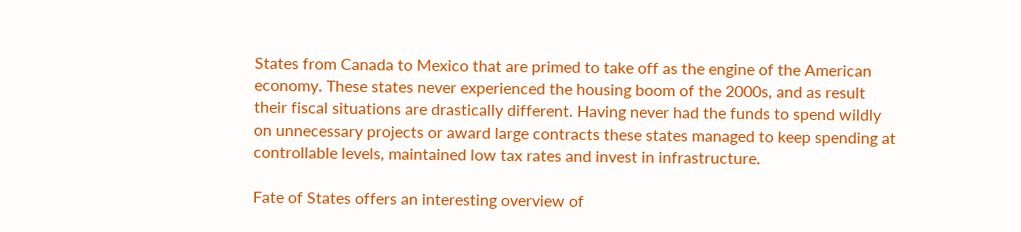States from Canada to Mexico that are primed to take off as the engine of the American economy. These states never experienced the housing boom of the 2000s, and as result their fiscal situations are drastically different. Having never had the funds to spend wildly on unnecessary projects or award large contracts these states managed to keep spending at controllable levels, maintained low tax rates and invest in infrastructure.

Fate of States offers an interesting overview of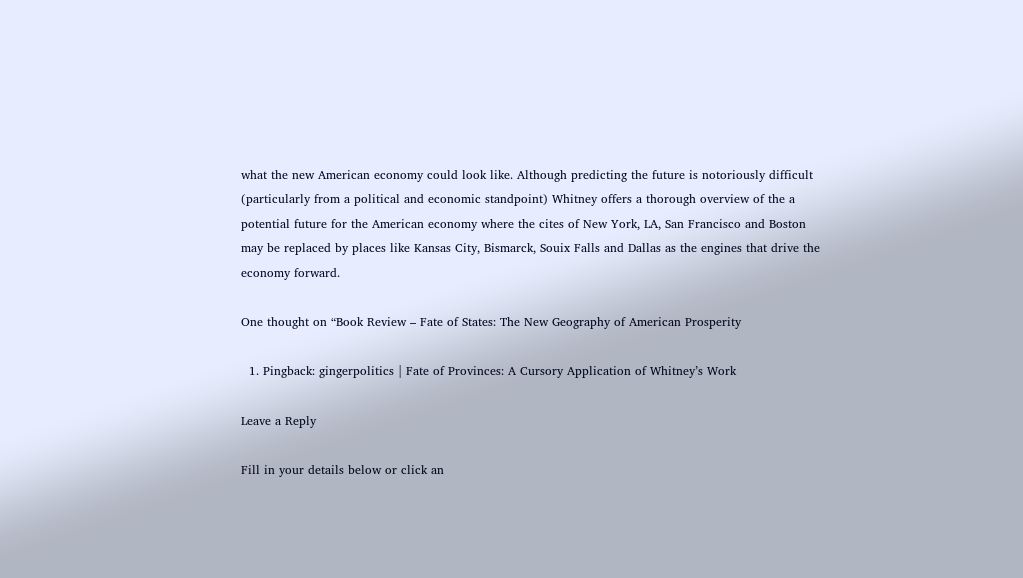what the new American economy could look like. Although predicting the future is notoriously difficult (particularly from a political and economic standpoint) Whitney offers a thorough overview of the a potential future for the American economy where the cites of New York, LA, San Francisco and Boston may be replaced by places like Kansas City, Bismarck, Souix Falls and Dallas as the engines that drive the economy forward.

One thought on “Book Review – Fate of States: The New Geography of American Prosperity

  1. Pingback: gingerpolitics | Fate of Provinces: A Cursory Application of Whitney’s Work

Leave a Reply

Fill in your details below or click an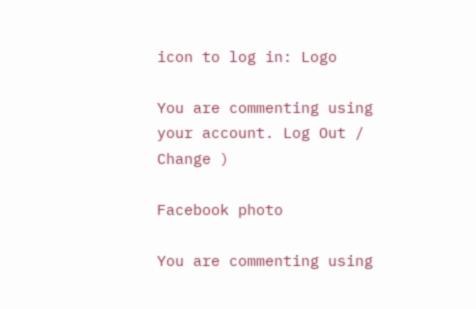icon to log in: Logo

You are commenting using your account. Log Out /  Change )

Facebook photo

You are commenting using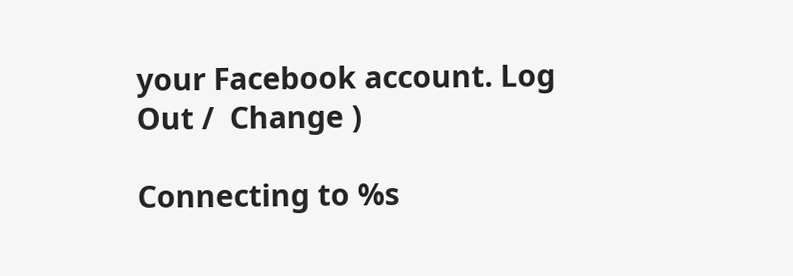your Facebook account. Log Out /  Change )

Connecting to %s